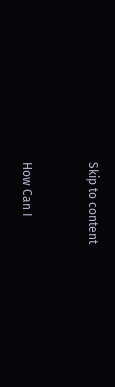Skip to content


How Can I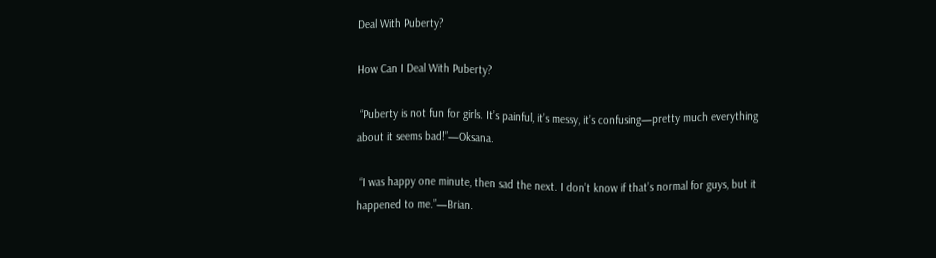Deal With Puberty?

How Can I Deal With Puberty?

 “Puberty is not fun for girls. It’s painful, it’s messy, it’s confusing—pretty much everything about it seems bad!”—Oksana.

 “I was happy one minute, then sad the next. I don’t know if that’s normal for guys, but it happened to me.”—Brian.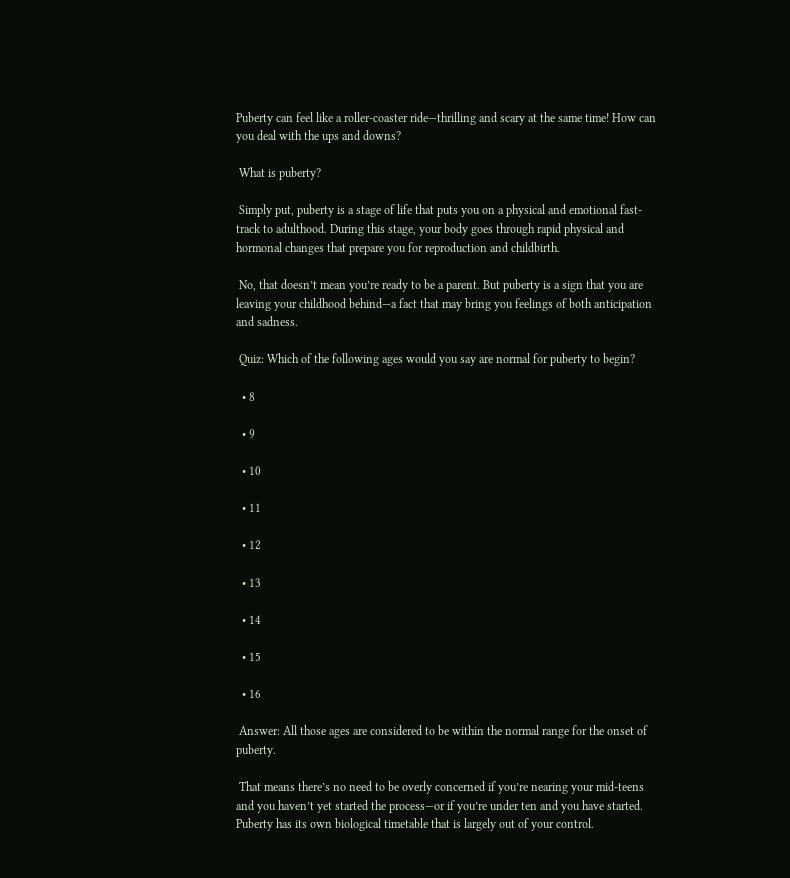Puberty can feel like a roller-coaster ride—thrilling and scary at the same time! How can you deal with the ups and downs?

 What is puberty?

 Simply put, puberty is a stage of life that puts you on a physical and emotional fast-track to adulthood. During this stage, your body goes through rapid physical and hormonal changes that prepare you for reproduction and childbirth.

 No, that doesn’t mean you’re ready to be a parent. But puberty is a sign that you are leaving your childhood behind—a fact that may bring you feelings of both anticipation and sadness.

 Quiz: Which of the following ages would you say are normal for puberty to begin?

  • 8

  • 9

  • 10

  • 11

  • 12

  • 13

  • 14

  • 15

  • 16

 Answer: All those ages are considered to be within the normal range for the onset of puberty.

 That means there’s no need to be overly concerned if you’re nearing your mid-teens and you haven’t yet started the process—or if you’re under ten and you have started. Puberty has its own biological timetable that is largely out of your control.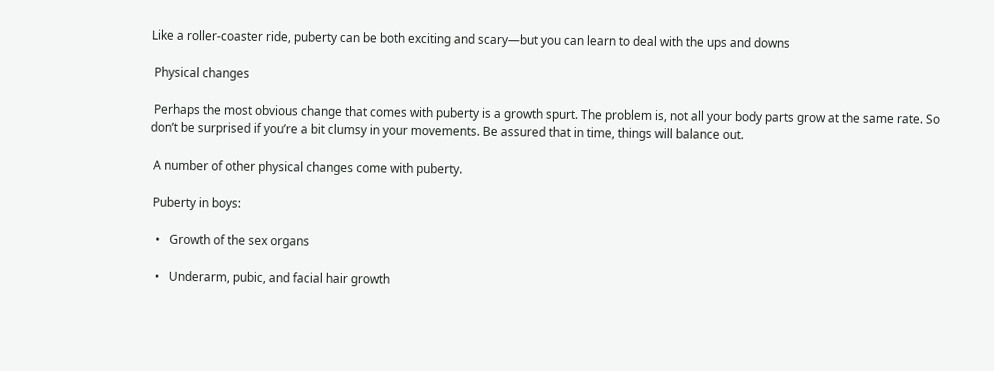Like a roller-coaster ride, puberty can be both exciting and scary—but you can learn to deal with the ups and downs

 Physical changes

 Perhaps the most obvious change that comes with puberty is a growth spurt. The problem is, not all your body parts grow at the same rate. So don’t be surprised if you’re a bit clumsy in your movements. Be assured that in time, things will balance out.

 A number of other physical changes come with puberty.

 Puberty in boys:

  •   Growth of the sex organs

  •   Underarm, pubic, and facial hair growth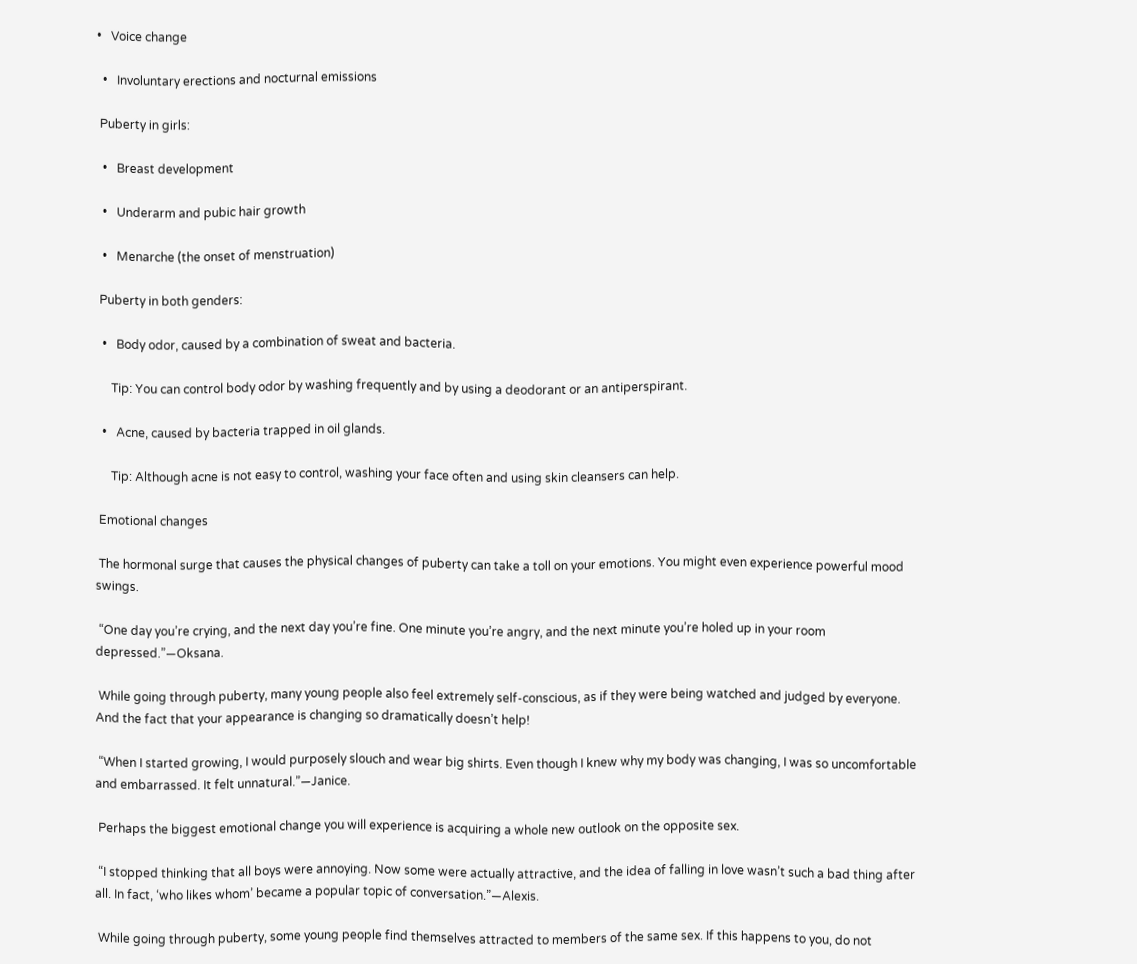•   Voice change

  •   Involuntary erections and nocturnal emissions

 Puberty in girls:

  •   Breast development

  •   Underarm and pubic hair growth

  •   Menarche (the onset of menstruation)

 Puberty in both genders:

  •   Body odor, caused by a combination of sweat and bacteria.

     Tip: You can control body odor by washing frequently and by using a deodorant or an antiperspirant.

  •   Acne, caused by bacteria trapped in oil glands.

     Tip: Although acne is not easy to control, washing your face often and using skin cleansers can help.

 Emotional changes

 The hormonal surge that causes the physical changes of puberty can take a toll on your emotions. You might even experience powerful mood swings.

 “One day you’re crying, and the next day you’re fine. One minute you’re angry, and the next minute you’re holed up in your room depressed.”—Oksana.

 While going through puberty, many young people also feel extremely self-conscious, as if they were being watched and judged by everyone. And the fact that your appearance is changing so dramatically doesn’t help!

 “When I started growing, I would purposely slouch and wear big shirts. Even though I knew why my body was changing, I was so uncomfortable and embarrassed. It felt unnatural.”—Janice.

 Perhaps the biggest emotional change you will experience is acquiring a whole new outlook on the opposite sex.

 “I stopped thinking that all boys were annoying. Now some were actually attractive, and the idea of falling in love wasn’t such a bad thing after all. In fact, ‘who likes whom’ became a popular topic of conversation.”—Alexis.

 While going through puberty, some young people find themselves attracted to members of the same sex. If this happens to you, do not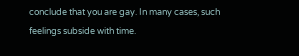conclude that you are gay. In many cases, such feelings subside with time.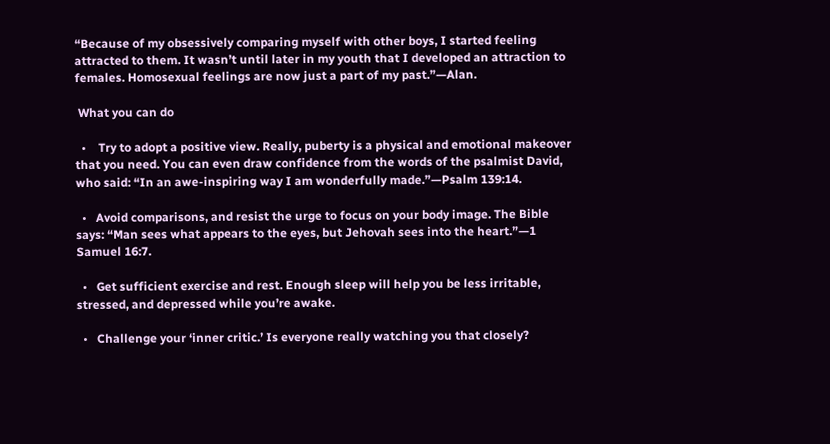“Because of my obsessively comparing myself with other boys, I started feeling attracted to them. It wasn’t until later in my youth that I developed an attraction to females. Homosexual feelings are now just a part of my past.”—Alan.

 What you can do

  •    Try to adopt a positive view. Really, puberty is a physical and emotional makeover that you need. You can even draw confidence from the words of the psalmist David, who said: “In an awe-inspiring way I am wonderfully made.”—Psalm 139:14.

  •   Avoid comparisons, and resist the urge to focus on your body image. The Bible says: “Man sees what appears to the eyes, but Jehovah sees into the heart.”—1 Samuel 16:7.

  •   Get sufficient exercise and rest. Enough sleep will help you be less irritable, stressed, and depressed while you’re awake.

  •   Challenge your ‘inner critic.’ Is everyone really watching you that closely?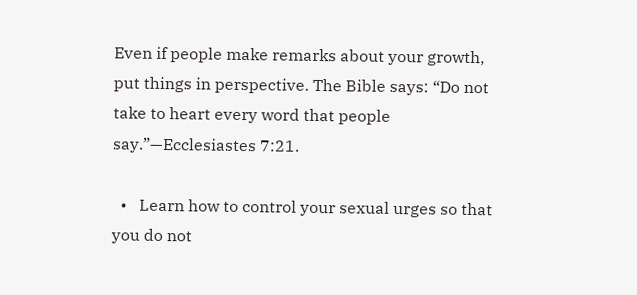Even if people make remarks about your growth, put things in perspective. The Bible says: “Do not take to heart every word that people say.”—Ecclesiastes 7:21.

  •   Learn how to control your sexual urges so that you do not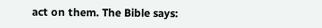act on them. The Bible says: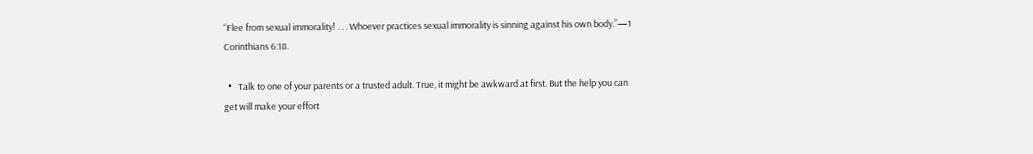“Flee from sexual immorality! . . . Whoever practices sexual immorality is sinning against his own body.”—1 Corinthians 6:18.

  •   Talk to one of your parents or a trusted adult. True, it might be awkward at first. But the help you can get will make your effort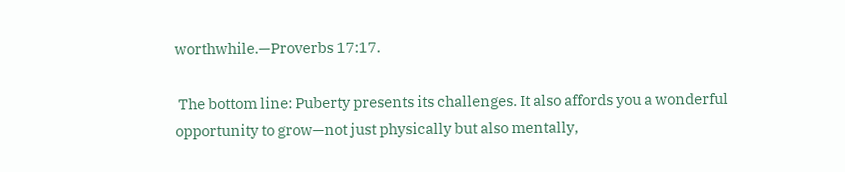worthwhile.—Proverbs 17:17.

 The bottom line: Puberty presents its challenges. It also affords you a wonderful opportunity to grow—not just physically but also mentally,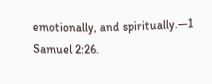emotionally, and spiritually.—1 Samuel 2:26.